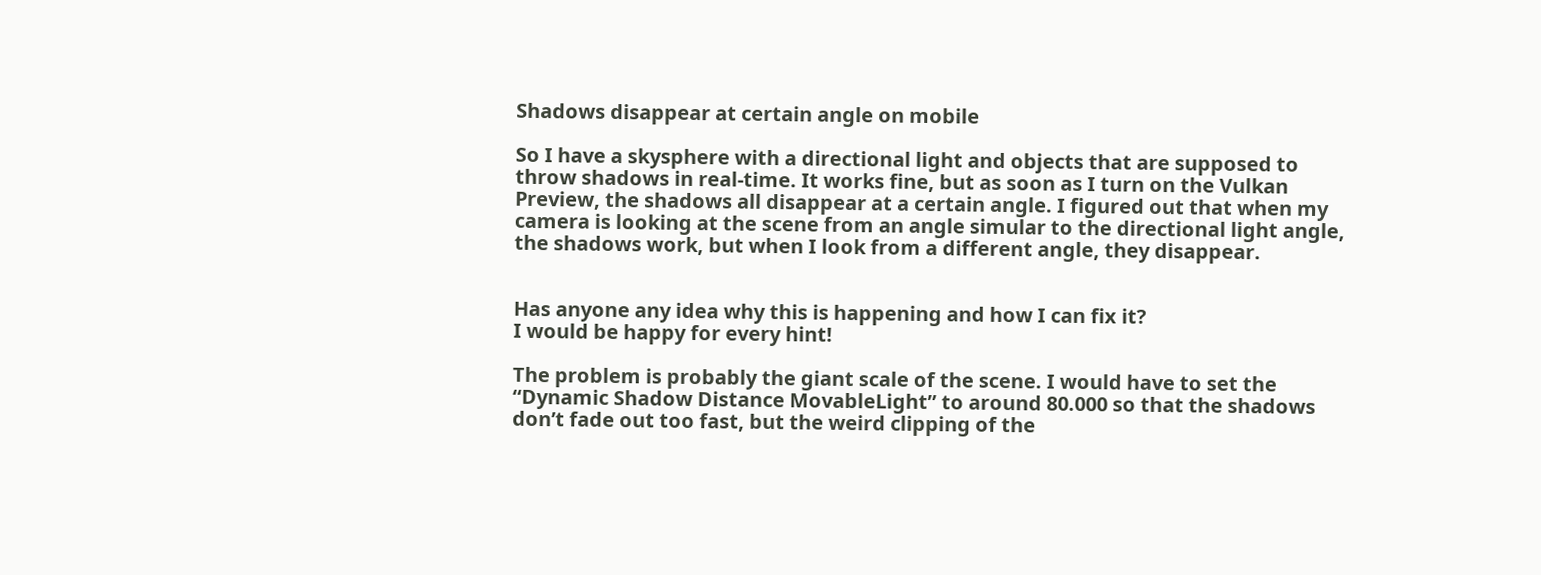Shadows disappear at certain angle on mobile

So I have a skysphere with a directional light and objects that are supposed to throw shadows in real-time. It works fine, but as soon as I turn on the Vulkan Preview, the shadows all disappear at a certain angle. I figured out that when my camera is looking at the scene from an angle simular to the directional light angle, the shadows work, but when I look from a different angle, they disappear.


Has anyone any idea why this is happening and how I can fix it?
I would be happy for every hint!

The problem is probably the giant scale of the scene. I would have to set the “Dynamic Shadow Distance MovableLight” to around 80.000 so that the shadows don’t fade out too fast, but the weird clipping of the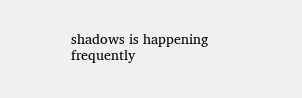shadows is happening frequently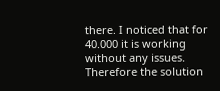there. I noticed that for 40.000 it is working without any issues. Therefore the solution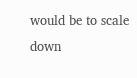would be to scale down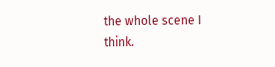the whole scene I think.